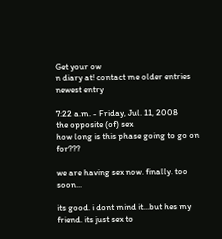Get your ow
n diary at! contact me older entries newest entry

7:22 a.m. - Friday, Jul. 11, 2008
the opposite (of) sex
how long is this phase going to go on for???

we are having sex now. finally. too soon...

its good. i dont mind it...but hes my friend. its just sex to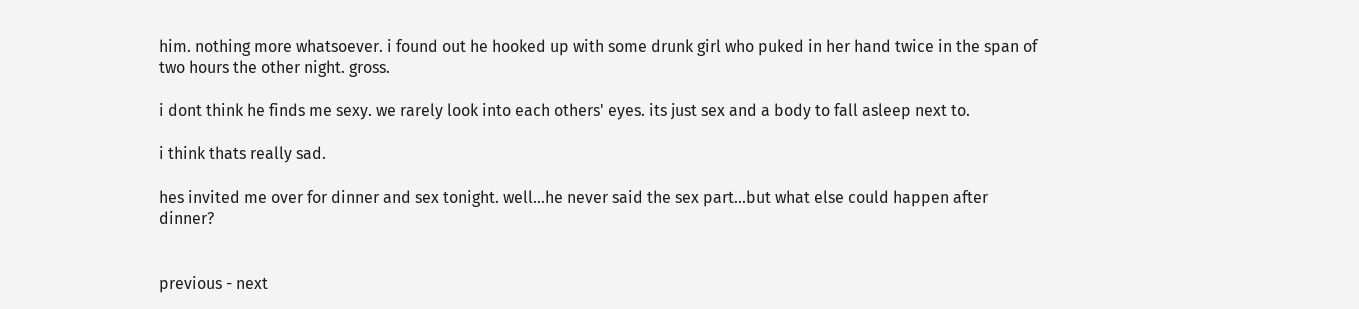him. nothing more whatsoever. i found out he hooked up with some drunk girl who puked in her hand twice in the span of two hours the other night. gross.

i dont think he finds me sexy. we rarely look into each others' eyes. its just sex and a body to fall asleep next to.

i think thats really sad.

hes invited me over for dinner and sex tonight. well...he never said the sex part...but what else could happen after dinner?


previous - next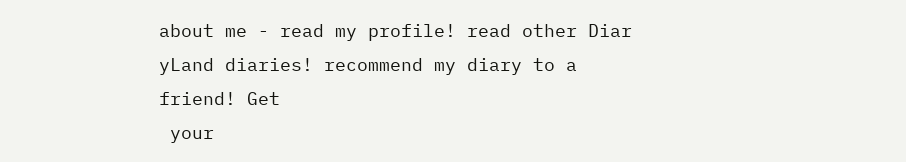about me - read my profile! read other Diar
yLand diaries! recommend my diary to a friend! Get
 your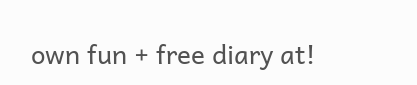own fun + free diary at!